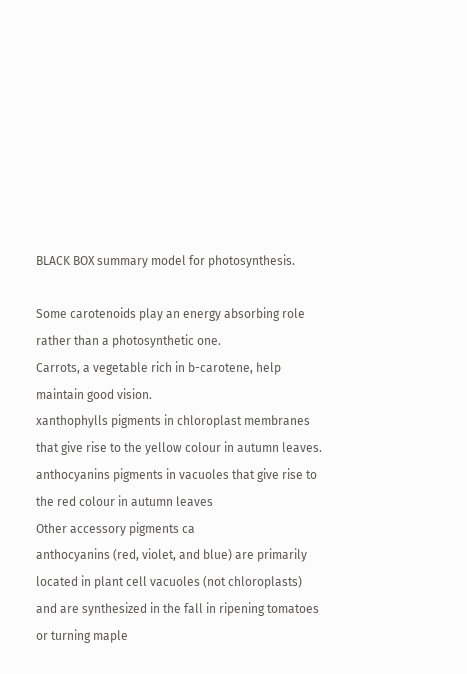BLACK BOX summary model for photosynthesis.

Some carotenoids play an energy absorbing role rather than a photosynthetic one.
Carrots, a vegetable rich in b-carotene, help maintain good vision.
xanthophylls pigments in chloroplast membranes that give rise to the yellow colour in autumn leaves.
anthocyanins pigments in vacuoles that give rise to the red colour in autumn leaves
Other accessory pigments ca
anthocyanins (red, violet, and blue) are primarily located in plant cell vacuoles (not chloroplasts) and are synthesized in the fall in ripening tomatoes or turning maple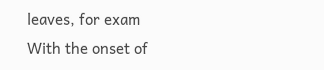leaves, for exam
With the onset of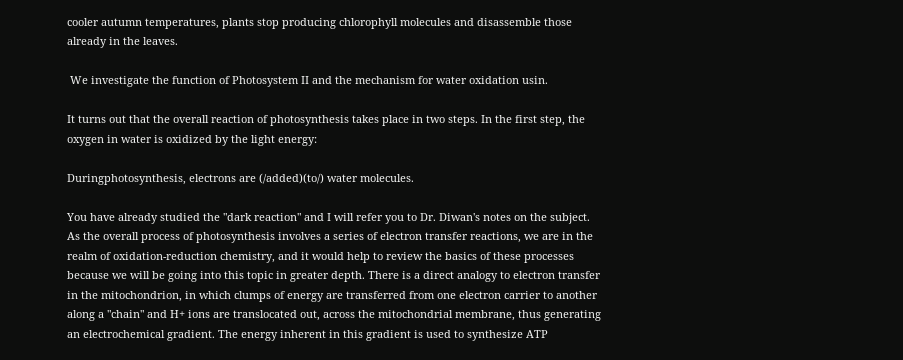cooler autumn temperatures, plants stop producing chlorophyll molecules and disassemble those already in the leaves.

 We investigate the function of Photosystem II and the mechanism for water oxidation usin.

It turns out that the overall reaction of photosynthesis takes place in two steps. In the first step, the oxygen in water is oxidized by the light energy:

Duringphotosynthesis, electrons are (/added)(to/) water molecules.

You have already studied the "dark reaction" and I will refer you to Dr. Diwan's notes on the subject. As the overall process of photosynthesis involves a series of electron transfer reactions, we are in the realm of oxidation-reduction chemistry, and it would help to review the basics of these processes because we will be going into this topic in greater depth. There is a direct analogy to electron transfer in the mitochondrion, in which clumps of energy are transferred from one electron carrier to another along a "chain" and H+ ions are translocated out, across the mitochondrial membrane, thus generating an electrochemical gradient. The energy inherent in this gradient is used to synthesize ATP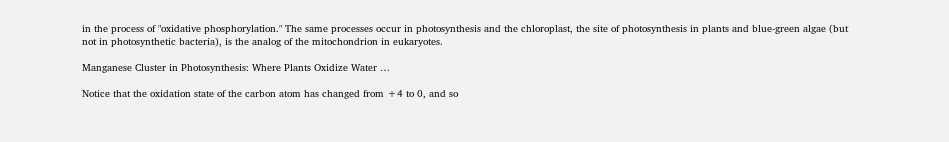in the process of "oxidative phosphorylation." The same processes occur in photosynthesis and the chloroplast, the site of photosynthesis in plants and blue-green algae (but not in photosynthetic bacteria), is the analog of the mitochondrion in eukaryotes.

Manganese Cluster in Photosynthesis: Where Plants Oxidize Water …

Notice that the oxidation state of the carbon atom has changed from +4 to 0, and so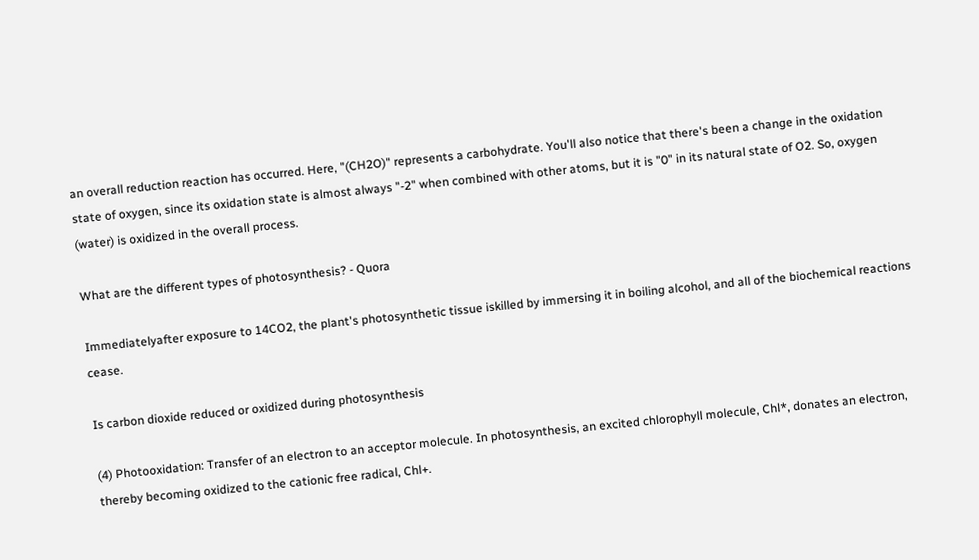an overall reduction reaction has occurred. Here, "(CH2O)" represents a carbohydrate. You'll also notice that there's been a change in the oxidation state of oxygen, since its oxidation state is almost always "-2" when combined with other atoms, but it is "0" in its natural state of O2. So, oxygen (water) is oxidized in the overall process.

What are the different types of photosynthesis? - Quora

Immediatelyafter exposure to 14CO2, the plant's photosynthetic tissue iskilled by immersing it in boiling alcohol, and all of the biochemical reactions cease.

Is carbon dioxide reduced or oxidized during photosynthesis

(4) Photooxidation: Transfer of an electron to an acceptor molecule. In photosynthesis, an excited chlorophyll molecule, Chl*, donates an electron, thereby becoming oxidized to the cationic free radical, Chl+.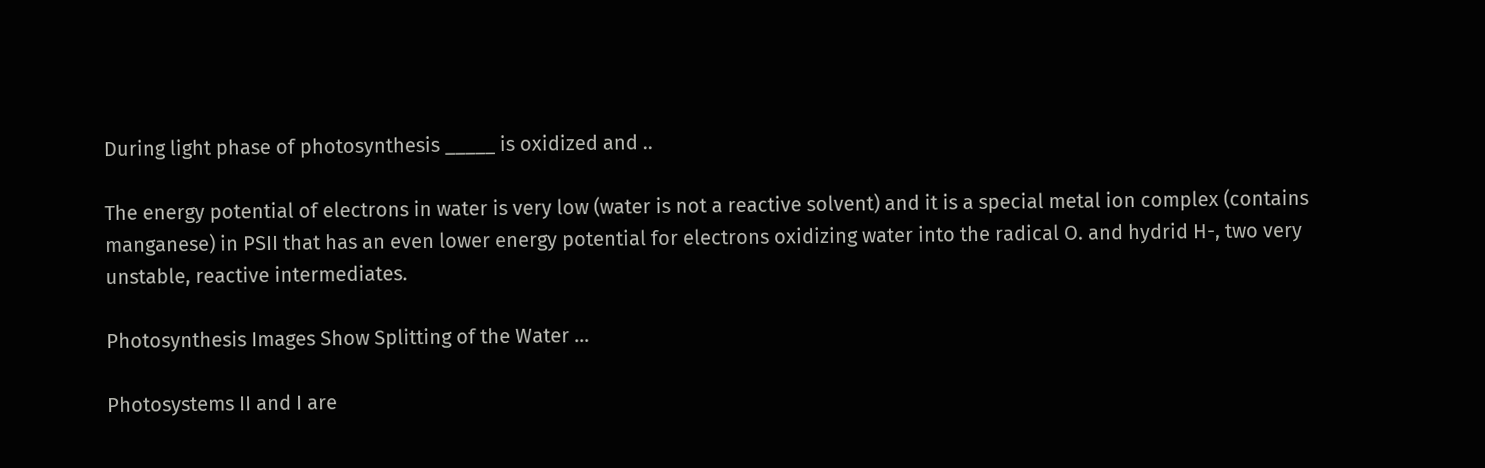During light phase of photosynthesis _____ is oxidized and ..

The energy potential of electrons in water is very low (water is not a reactive solvent) and it is a special metal ion complex (contains manganese) in PSII that has an even lower energy potential for electrons oxidizing water into the radical O. and hydrid H-, two very unstable, reactive intermediates.

Photosynthesis Images Show Splitting of the Water …

Photosystems II and I are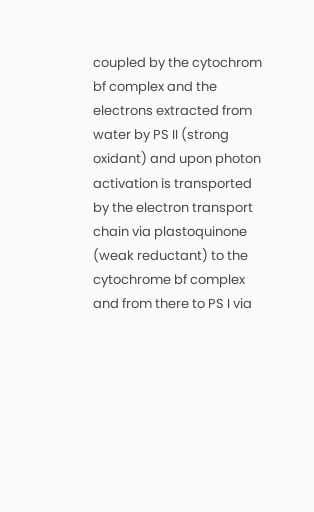coupled by the cytochrom bf complex and the electrons extracted from water by PS II (strong oxidant) and upon photon activation is transported by the electron transport chain via plastoquinone (weak reductant) to the cytochrome bf complex and from there to PS I via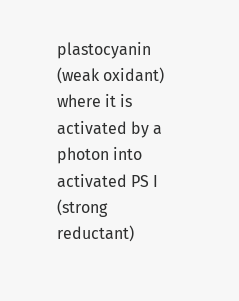plastocyanin (weak oxidant) where it is activated by a photon into activated PS I (strong reductant)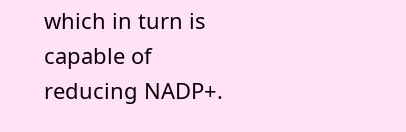which in turn is capable of reducing NADP+.